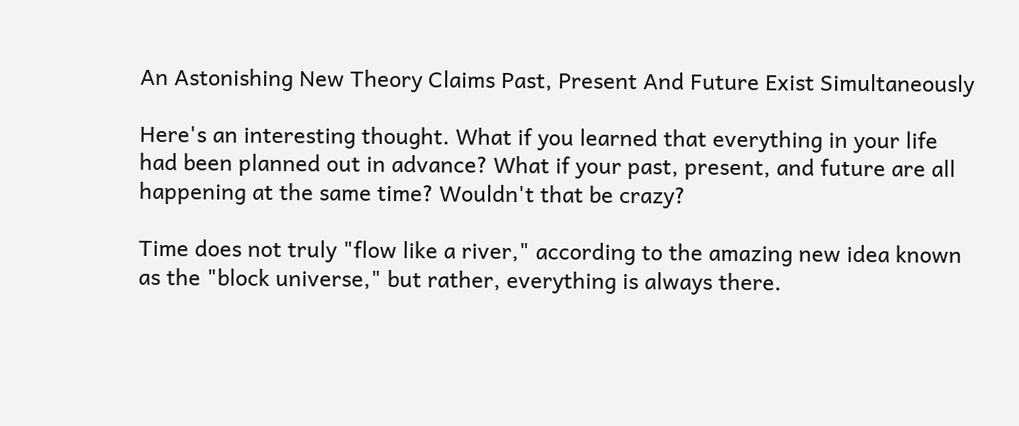An Astonishing New Theory Claims Past, Present And Future Exist Simultaneously

Here's an interesting thought. What if you learned that everything in your life had been planned out in advance? What if your past, present, and future are all happening at the same time? Wouldn't that be crazy?

Time does not truly "flow like a river," according to the amazing new idea known as the "block universe," but rather, everything is always there.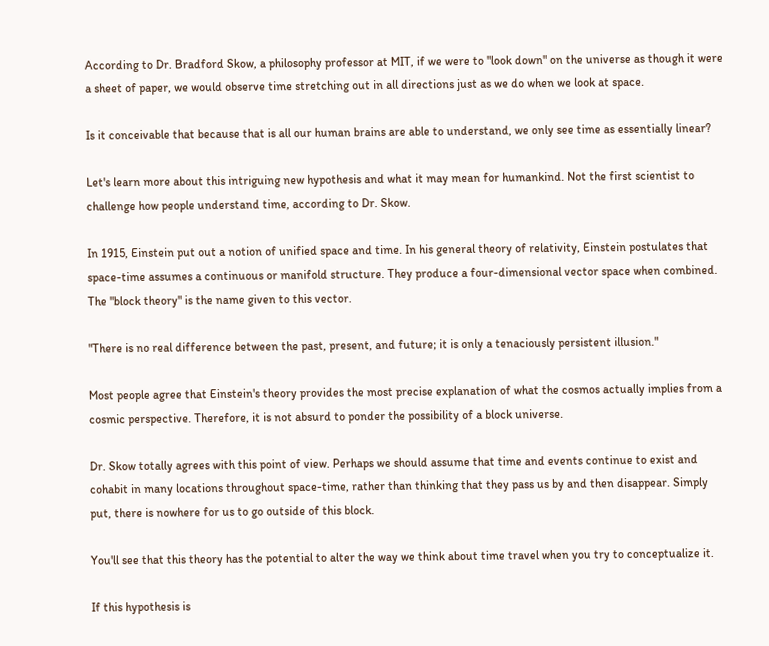According to Dr. Bradford Skow, a philosophy professor at MIT, if we were to "look down" on the universe as though it were a sheet of paper, we would observe time stretching out in all directions just as we do when we look at space.

Is it conceivable that because that is all our human brains are able to understand, we only see time as essentially linear?

Let's learn more about this intriguing new hypothesis and what it may mean for humankind. Not the first scientist to challenge how people understand time, according to Dr. Skow.

In 1915, Einstein put out a notion of unified space and time. In his general theory of relativity, Einstein postulates that space-time assumes a continuous or manifold structure. They produce a four-dimensional vector space when combined. The "block theory" is the name given to this vector.

"There is no real difference between the past, present, and future; it is only a tenaciously persistent illusion."

Most people agree that Einstein's theory provides the most precise explanation of what the cosmos actually implies from a cosmic perspective. Therefore, it is not absurd to ponder the possibility of a block universe.

Dr. Skow totally agrees with this point of view. Perhaps we should assume that time and events continue to exist and cohabit in many locations throughout space-time, rather than thinking that they pass us by and then disappear. Simply put, there is nowhere for us to go outside of this block.

You'll see that this theory has the potential to alter the way we think about time travel when you try to conceptualize it.

If this hypothesis is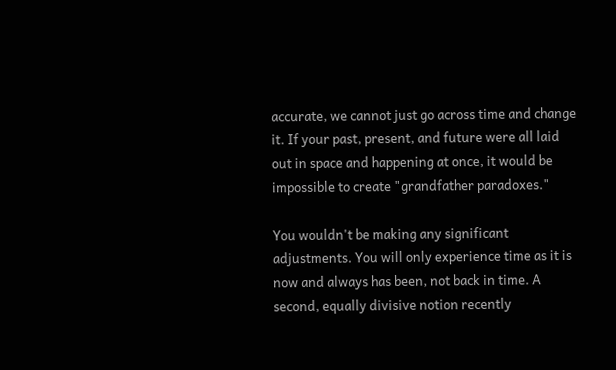accurate, we cannot just go across time and change it. If your past, present, and future were all laid out in space and happening at once, it would be impossible to create "grandfather paradoxes."

You wouldn't be making any significant adjustments. You will only experience time as it is now and always has been, not back in time. A second, equally divisive notion recently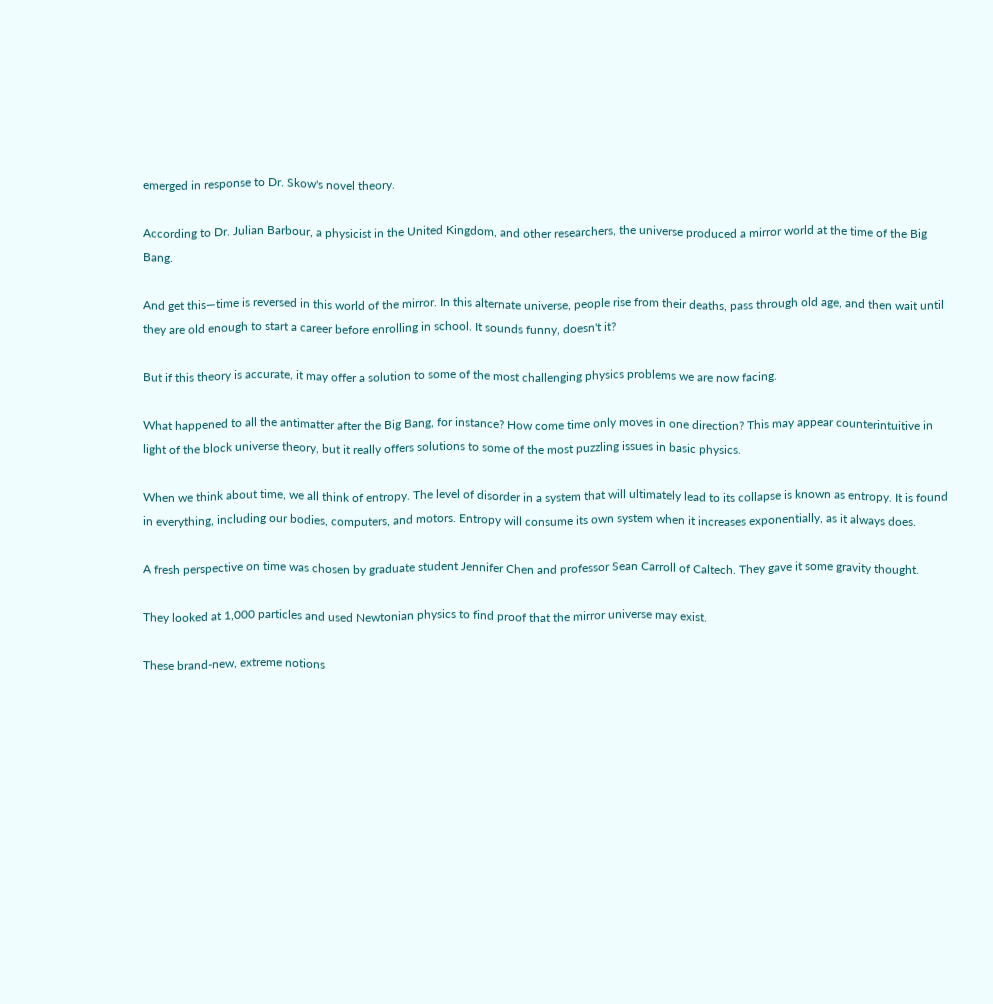emerged in response to Dr. Skow's novel theory.

According to Dr. Julian Barbour, a physicist in the United Kingdom, and other researchers, the universe produced a mirror world at the time of the Big Bang.

And get this—time is reversed in this world of the mirror. In this alternate universe, people rise from their deaths, pass through old age, and then wait until they are old enough to start a career before enrolling in school. It sounds funny, doesn't it?

But if this theory is accurate, it may offer a solution to some of the most challenging physics problems we are now facing.

What happened to all the antimatter after the Big Bang, for instance? How come time only moves in one direction? This may appear counterintuitive in light of the block universe theory, but it really offers solutions to some of the most puzzling issues in basic physics.

When we think about time, we all think of entropy. The level of disorder in a system that will ultimately lead to its collapse is known as entropy. It is found in everything, including our bodies, computers, and motors. Entropy will consume its own system when it increases exponentially, as it always does.

A fresh perspective on time was chosen by graduate student Jennifer Chen and professor Sean Carroll of Caltech. They gave it some gravity thought.

They looked at 1,000 particles and used Newtonian physics to find proof that the mirror universe may exist.

These brand-new, extreme notions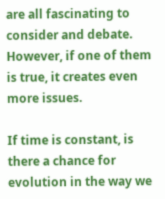are all fascinating to consider and debate. However, if one of them is true, it creates even more issues.

If time is constant, is there a chance for evolution in the way we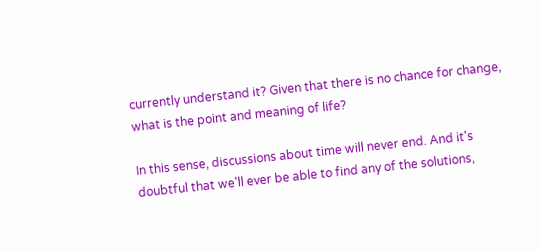currently understand it? Given that there is no chance for change, what is the point and meaning of life?

In this sense, discussions about time will never end. And it's doubtful that we'll ever be able to find any of the solutions,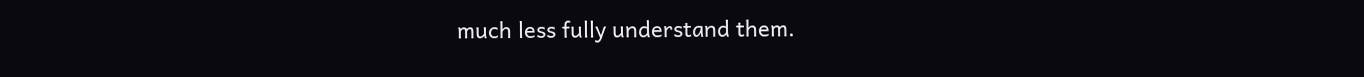much less fully understand them.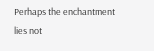Perhaps the enchantment lies not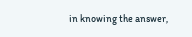in knowing the answer,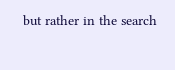but rather in the search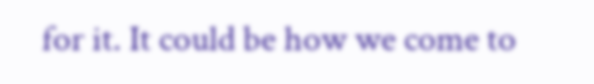for it. It could be how we come to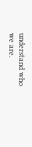understand who we are.